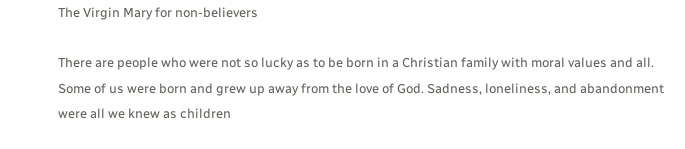The Virgin Mary for non-believers

There are people who were not so lucky as to be born in a Christian family with moral values and all. Some of us were born and grew up away from the love of God. Sadness, loneliness, and abandonment were all we knew as children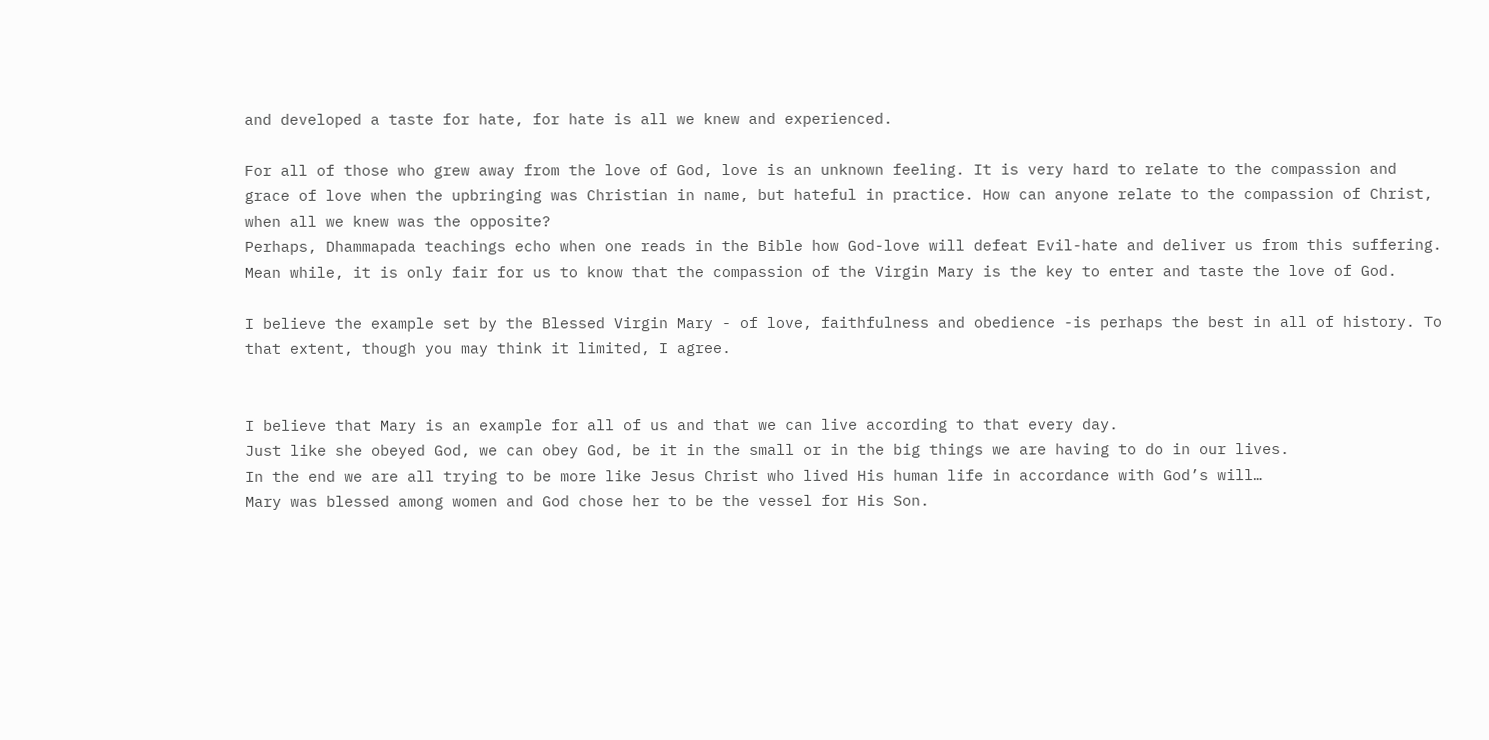and developed a taste for hate, for hate is all we knew and experienced.

For all of those who grew away from the love of God, love is an unknown feeling. It is very hard to relate to the compassion and grace of love when the upbringing was Christian in name, but hateful in practice. How can anyone relate to the compassion of Christ, when all we knew was the opposite?
Perhaps, Dhammapada teachings echo when one reads in the Bible how God-love will defeat Evil-hate and deliver us from this suffering. Mean while, it is only fair for us to know that the compassion of the Virgin Mary is the key to enter and taste the love of God.

I believe the example set by the Blessed Virgin Mary - of love, faithfulness and obedience -is perhaps the best in all of history. To that extent, though you may think it limited, I agree.


I believe that Mary is an example for all of us and that we can live according to that every day.
Just like she obeyed God, we can obey God, be it in the small or in the big things we are having to do in our lives.
In the end we are all trying to be more like Jesus Christ who lived His human life in accordance with God’s will…
Mary was blessed among women and God chose her to be the vessel for His Son.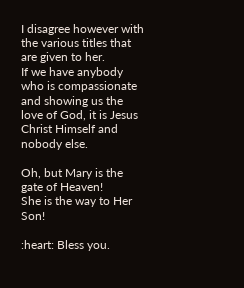I disagree however with the various titles that are given to her.
If we have anybody who is compassionate and showing us the love of God, it is Jesus Christ Himself and nobody else.

Oh, but Mary is the gate of Heaven!
She is the way to Her Son!

:heart: Bless you.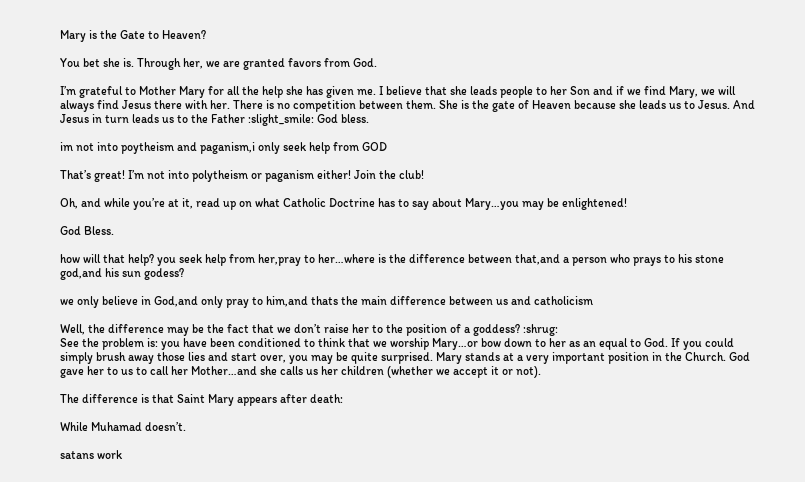Mary is the Gate to Heaven?

You bet she is. Through her, we are granted favors from God.

I’m grateful to Mother Mary for all the help she has given me. I believe that she leads people to her Son and if we find Mary, we will always find Jesus there with her. There is no competition between them. She is the gate of Heaven because she leads us to Jesus. And Jesus in turn leads us to the Father :slight_smile: God bless.

im not into poytheism and paganism,i only seek help from GOD

That’s great! I’m not into polytheism or paganism either! Join the club!

Oh, and while you’re at it, read up on what Catholic Doctrine has to say about Mary…you may be enlightened!

God Bless.

how will that help? you seek help from her,pray to her…where is the difference between that,and a person who prays to his stone god,and his sun godess?

we only believe in God,and only pray to him,and thats the main difference between us and catholicism

Well, the difference may be the fact that we don’t raise her to the position of a goddess? :shrug:
See the problem is: you have been conditioned to think that we worship Mary…or bow down to her as an equal to God. If you could simply brush away those lies and start over, you may be quite surprised. Mary stands at a very important position in the Church. God gave her to us to call her Mother…and she calls us her children (whether we accept it or not).

The difference is that Saint Mary appears after death:

While Muhamad doesn’t.

satans work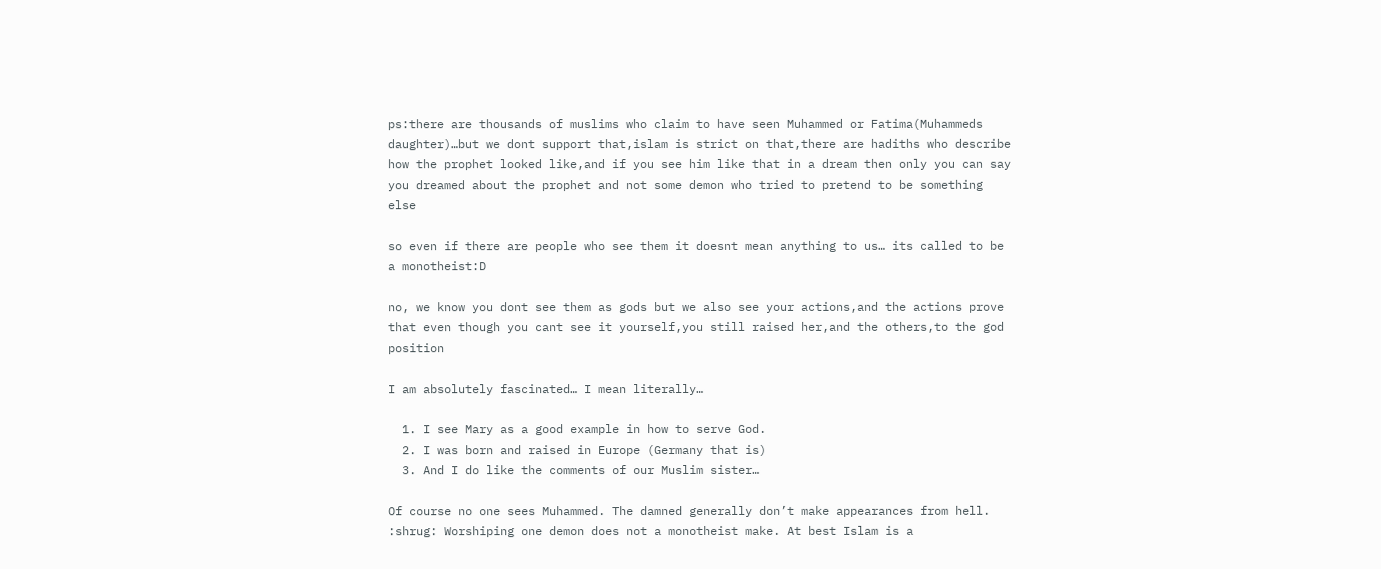ps:there are thousands of muslims who claim to have seen Muhammed or Fatima(Muhammeds daughter)…but we dont support that,islam is strict on that,there are hadiths who describe how the prophet looked like,and if you see him like that in a dream then only you can say you dreamed about the prophet and not some demon who tried to pretend to be something else

so even if there are people who see them it doesnt mean anything to us… its called to be a monotheist:D

no, we know you dont see them as gods but we also see your actions,and the actions prove that even though you cant see it yourself,you still raised her,and the others,to the god position

I am absolutely fascinated… I mean literally…

  1. I see Mary as a good example in how to serve God.
  2. I was born and raised in Europe (Germany that is)
  3. And I do like the comments of our Muslim sister…

Of course no one sees Muhammed. The damned generally don’t make appearances from hell. :shrug: Worshiping one demon does not a monotheist make. At best Islam is a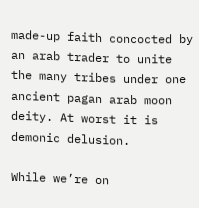made-up faith concocted by an arab trader to unite the many tribes under one ancient pagan arab moon deity. At worst it is demonic delusion.

While we’re on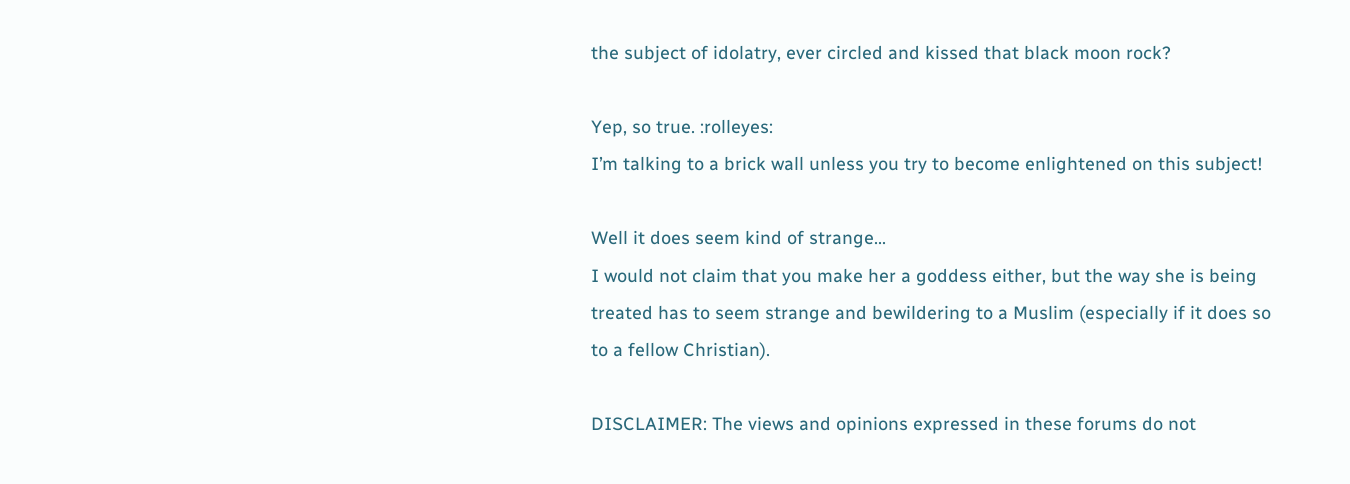the subject of idolatry, ever circled and kissed that black moon rock?

Yep, so true. :rolleyes:
I’m talking to a brick wall unless you try to become enlightened on this subject!

Well it does seem kind of strange…
I would not claim that you make her a goddess either, but the way she is being treated has to seem strange and bewildering to a Muslim (especially if it does so to a fellow Christian).

DISCLAIMER: The views and opinions expressed in these forums do not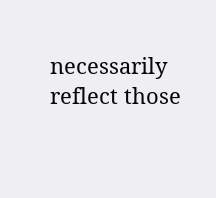necessarily reflect those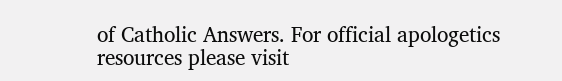of Catholic Answers. For official apologetics resources please visit